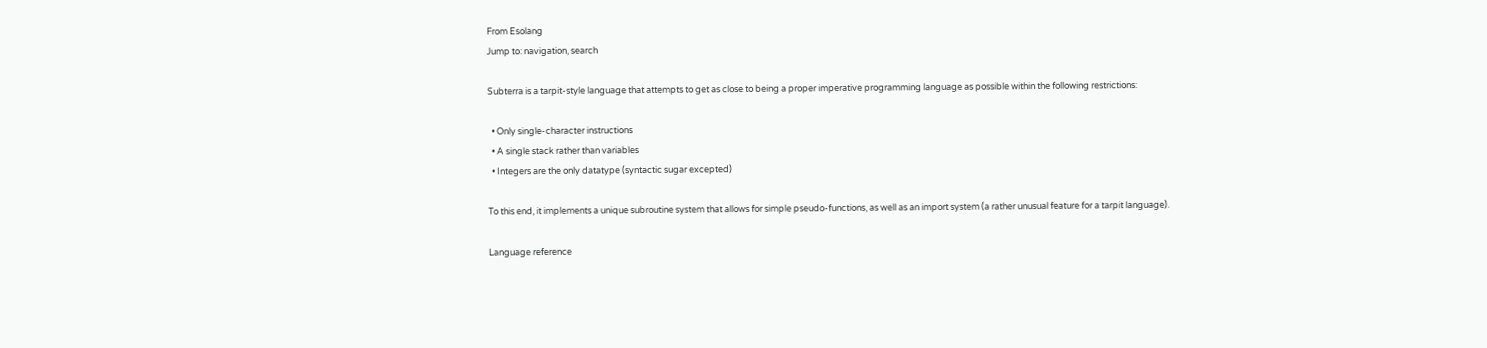From Esolang
Jump to: navigation, search

Subterra is a tarpit-style language that attempts to get as close to being a proper imperative programming language as possible within the following restrictions:

  • Only single-character instructions
  • A single stack rather than variables
  • Integers are the only datatype (syntactic sugar excepted)

To this end, it implements a unique subroutine system that allows for simple pseudo-functions, as well as an import system (a rather unusual feature for a tarpit language).

Language reference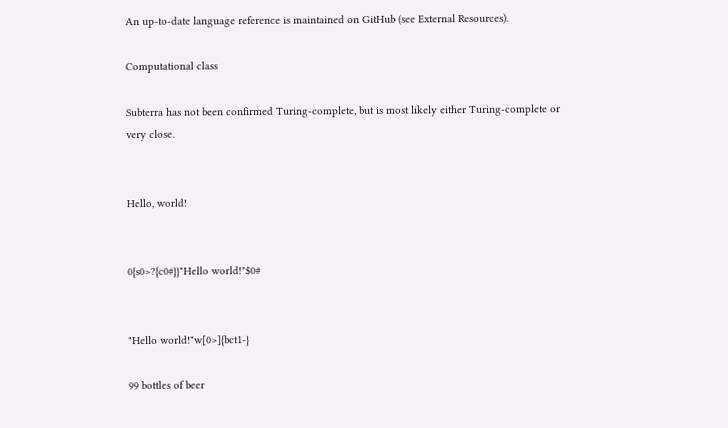An up-to-date language reference is maintained on GitHub (see External Resources).

Computational class

Subterra has not been confirmed Turing-complete, but is most likely either Turing-complete or very close.


Hello, world!


0{s0>?{c0#}}"Hello world!"$0#


"Hello world!"w[0>]{bct1-}

99 bottles of beer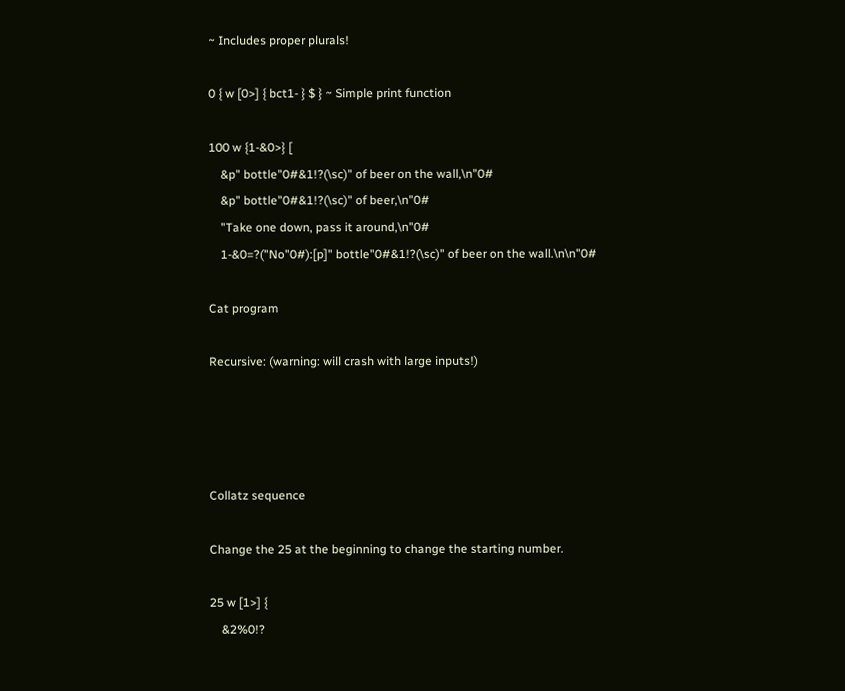~ Includes proper plurals!

0 { w [0>] { bct1- } $ } ~ Simple print function

100 w {1-&0>} [
    &p" bottle"0#&1!?(\sc)" of beer on the wall,\n"0#
    &p" bottle"0#&1!?(\sc)" of beer,\n"0#
    "Take one down, pass it around,\n"0#
    1-&0=?("No"0#):[p]" bottle"0#&1!?(\sc)" of beer on the wall.\n\n"0#

Cat program

Recursive: (warning: will crash with large inputs!)




Collatz sequence

Change the 25 at the beginning to change the starting number.

25 w [1>] {
    &2%0!?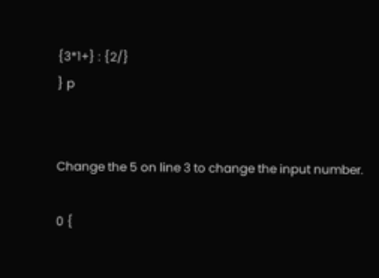{3*1+} : {2/}
} p


Change the 5 on line 3 to change the input number.

0 {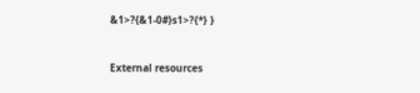&1>?{&1-0#}s1>?{*} }


External resources